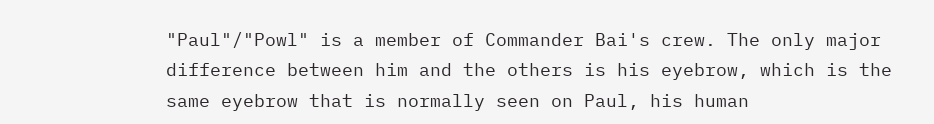"Paul"/"Powl" is a member of Commander Bai's crew. The only major difference between him and the others is his eyebrow, which is the same eyebrow that is normally seen on Paul, his human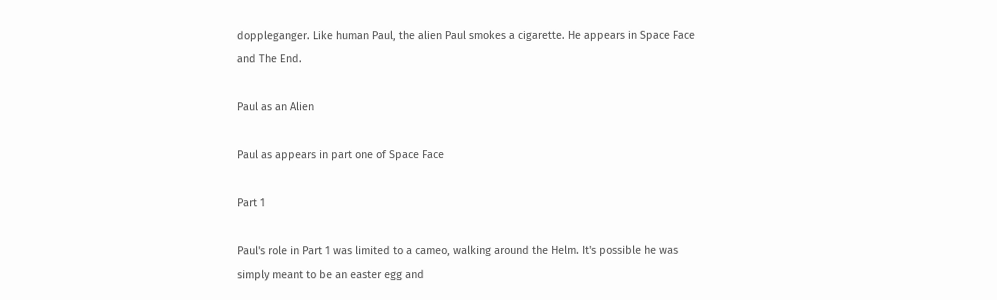doppleganger. Like human Paul, the alien Paul smokes a cigarette. He appears in Space Face and The End.

Paul as an Alien

Paul as appears in part one of Space Face

Part 1

Paul's role in Part 1 was limited to a cameo, walking around the Helm. It's possible he was simply meant to be an easter egg and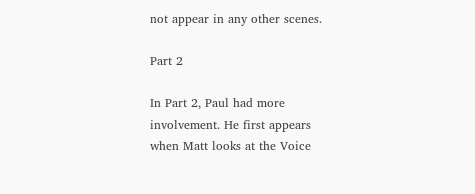not appear in any other scenes.

Part 2

In Part 2, Paul had more involvement. He first appears when Matt looks at the Voice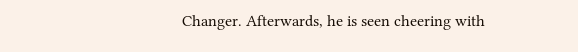Changer. Afterwards, he is seen cheering with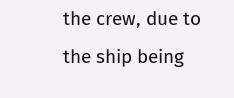the crew, due to the ship being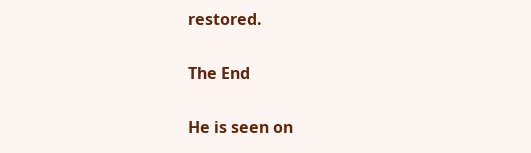restored.

The End

He is seen on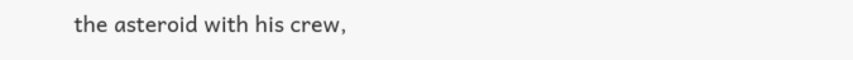the asteroid with his crew,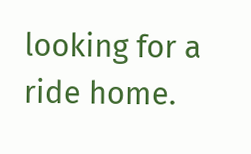looking for a ride home.